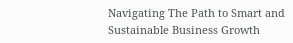Navigating The Path to Smart and Sustainable Business Growth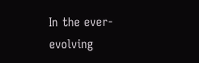In the ever-evolving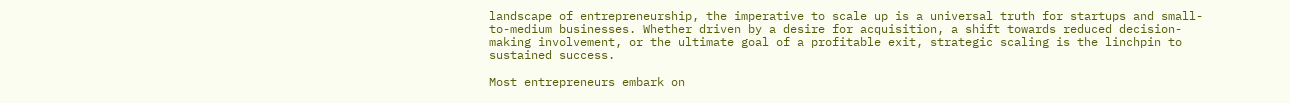landscape of entrepreneurship, the imperative to scale up is a universal truth for startups and small-to-medium businesses. Whether driven by a desire for acquisition, a shift towards reduced decision-making involvement, or the ultimate goal of a profitable exit, strategic scaling is the linchpin to sustained success.

Most entrepreneurs embark on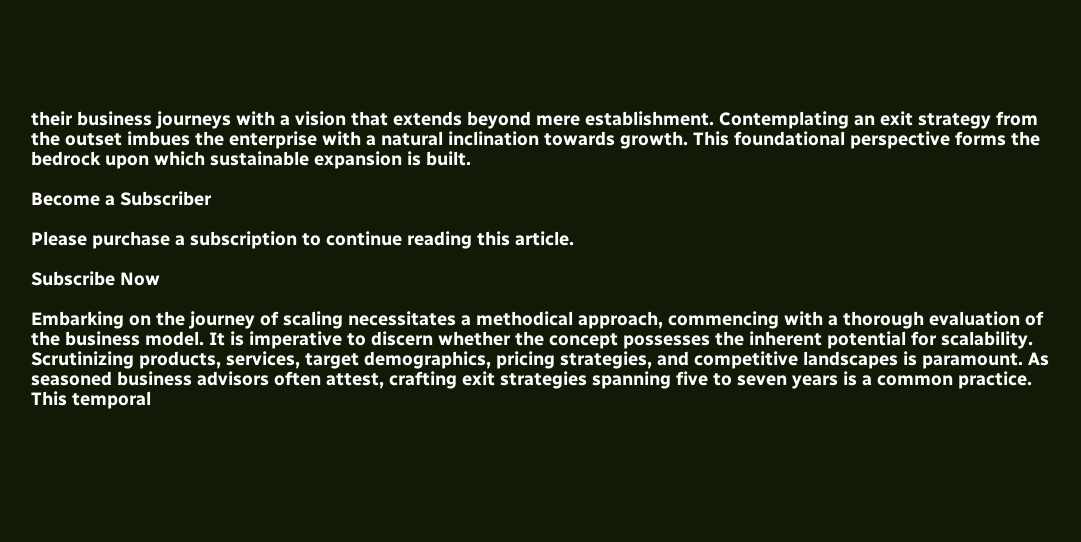their business journeys with a vision that extends beyond mere establishment. Contemplating an exit strategy from the outset imbues the enterprise with a natural inclination towards growth. This foundational perspective forms the bedrock upon which sustainable expansion is built.

Become a Subscriber

Please purchase a subscription to continue reading this article.

Subscribe Now

Embarking on the journey of scaling necessitates a methodical approach, commencing with a thorough evaluation of the business model. It is imperative to discern whether the concept possesses the inherent potential for scalability. Scrutinizing products, services, target demographics, pricing strategies, and competitive landscapes is paramount. As seasoned business advisors often attest, crafting exit strategies spanning five to seven years is a common practice. This temporal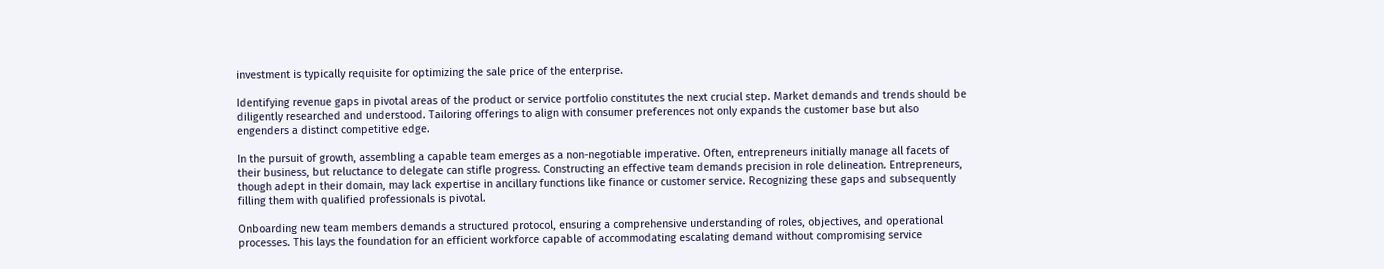investment is typically requisite for optimizing the sale price of the enterprise.

Identifying revenue gaps in pivotal areas of the product or service portfolio constitutes the next crucial step. Market demands and trends should be diligently researched and understood. Tailoring offerings to align with consumer preferences not only expands the customer base but also engenders a distinct competitive edge.

In the pursuit of growth, assembling a capable team emerges as a non-negotiable imperative. Often, entrepreneurs initially manage all facets of their business, but reluctance to delegate can stifle progress. Constructing an effective team demands precision in role delineation. Entrepreneurs, though adept in their domain, may lack expertise in ancillary functions like finance or customer service. Recognizing these gaps and subsequently filling them with qualified professionals is pivotal.

Onboarding new team members demands a structured protocol, ensuring a comprehensive understanding of roles, objectives, and operational processes. This lays the foundation for an efficient workforce capable of accommodating escalating demand without compromising service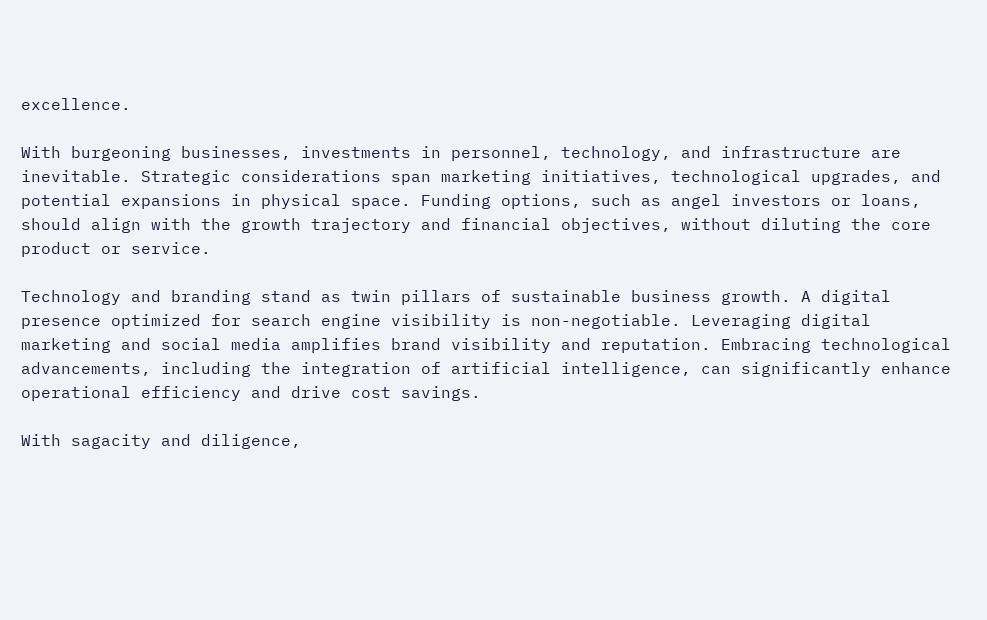excellence.

With burgeoning businesses, investments in personnel, technology, and infrastructure are inevitable. Strategic considerations span marketing initiatives, technological upgrades, and potential expansions in physical space. Funding options, such as angel investors or loans, should align with the growth trajectory and financial objectives, without diluting the core product or service.

Technology and branding stand as twin pillars of sustainable business growth. A digital presence optimized for search engine visibility is non-negotiable. Leveraging digital marketing and social media amplifies brand visibility and reputation. Embracing technological advancements, including the integration of artificial intelligence, can significantly enhance operational efficiency and drive cost savings.

With sagacity and diligence,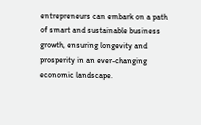entrepreneurs can embark on a path of smart and sustainable business growth, ensuring longevity and prosperity in an ever-changing economic landscape.